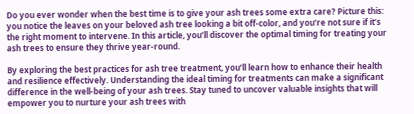Do you ever wonder when the best time is to give your ash trees some extra care? Picture this: you notice the leaves on your beloved ash tree looking a bit off-color, and you’re not sure if it’s the right moment to intervene. In this article, you’ll discover the optimal timing for treating your ash trees to ensure they thrive year-round.

By exploring the best practices for ash tree treatment, you’ll learn how to enhance their health and resilience effectively. Understanding the ideal timing for treatments can make a significant difference in the well-being of your ash trees. Stay tuned to uncover valuable insights that will empower you to nurture your ash trees with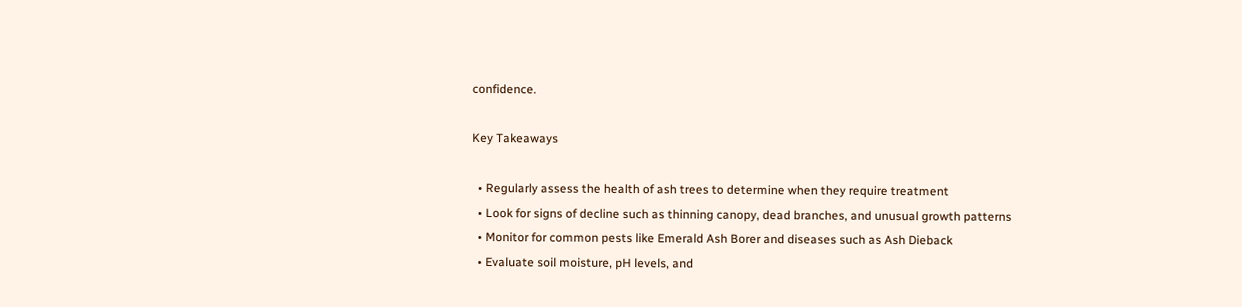confidence.

Key Takeaways

  • Regularly assess the health of ash trees to determine when they require treatment
  • Look for signs of decline such as thinning canopy, dead branches, and unusual growth patterns
  • Monitor for common pests like Emerald Ash Borer and diseases such as Ash Dieback
  • Evaluate soil moisture, pH levels, and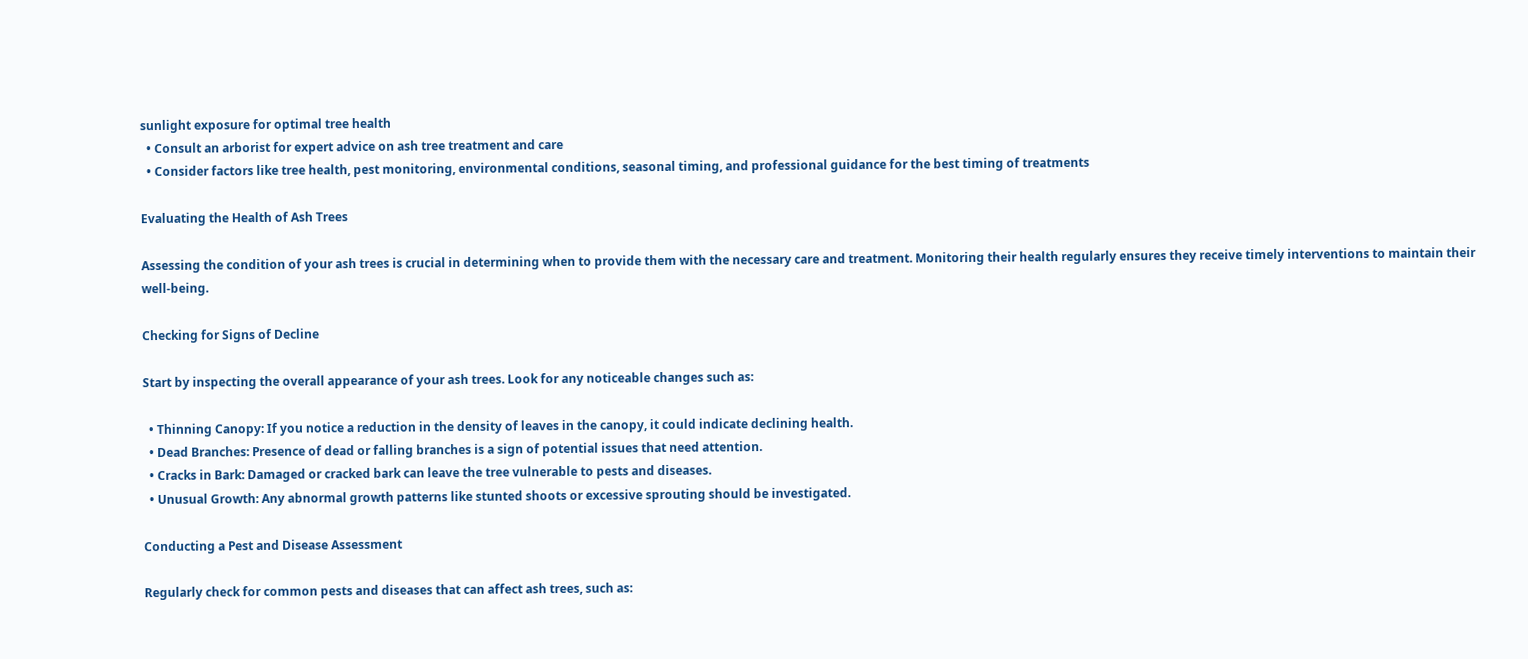sunlight exposure for optimal tree health
  • Consult an arborist for expert advice on ash tree treatment and care
  • Consider factors like tree health, pest monitoring, environmental conditions, seasonal timing, and professional guidance for the best timing of treatments

Evaluating the Health of Ash Trees

Assessing the condition of your ash trees is crucial in determining when to provide them with the necessary care and treatment. Monitoring their health regularly ensures they receive timely interventions to maintain their well-being.

Checking for Signs of Decline

Start by inspecting the overall appearance of your ash trees. Look for any noticeable changes such as:

  • Thinning Canopy: If you notice a reduction in the density of leaves in the canopy, it could indicate declining health.
  • Dead Branches: Presence of dead or falling branches is a sign of potential issues that need attention.
  • Cracks in Bark: Damaged or cracked bark can leave the tree vulnerable to pests and diseases.
  • Unusual Growth: Any abnormal growth patterns like stunted shoots or excessive sprouting should be investigated.

Conducting a Pest and Disease Assessment

Regularly check for common pests and diseases that can affect ash trees, such as: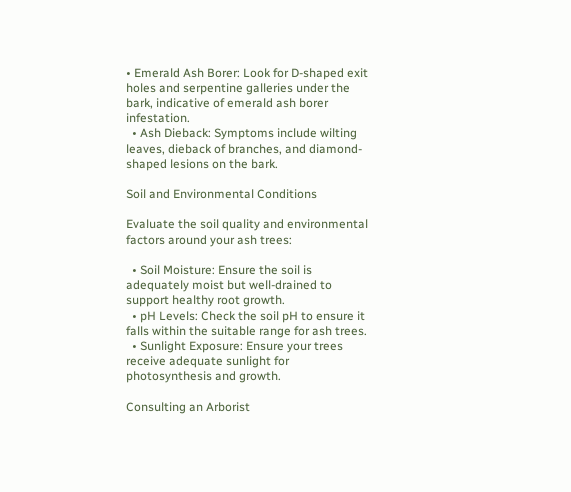• Emerald Ash Borer: Look for D-shaped exit holes and serpentine galleries under the bark, indicative of emerald ash borer infestation.
  • Ash Dieback: Symptoms include wilting leaves, dieback of branches, and diamond-shaped lesions on the bark.

Soil and Environmental Conditions

Evaluate the soil quality and environmental factors around your ash trees:

  • Soil Moisture: Ensure the soil is adequately moist but well-drained to support healthy root growth.
  • pH Levels: Check the soil pH to ensure it falls within the suitable range for ash trees.
  • Sunlight Exposure: Ensure your trees receive adequate sunlight for photosynthesis and growth.

Consulting an Arborist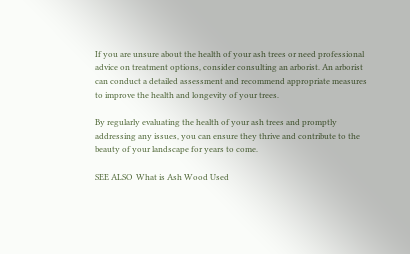If you are unsure about the health of your ash trees or need professional advice on treatment options, consider consulting an arborist. An arborist can conduct a detailed assessment and recommend appropriate measures to improve the health and longevity of your trees.

By regularly evaluating the health of your ash trees and promptly addressing any issues, you can ensure they thrive and contribute to the beauty of your landscape for years to come.

SEE ALSO  What is Ash Wood Used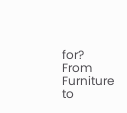for? From Furniture to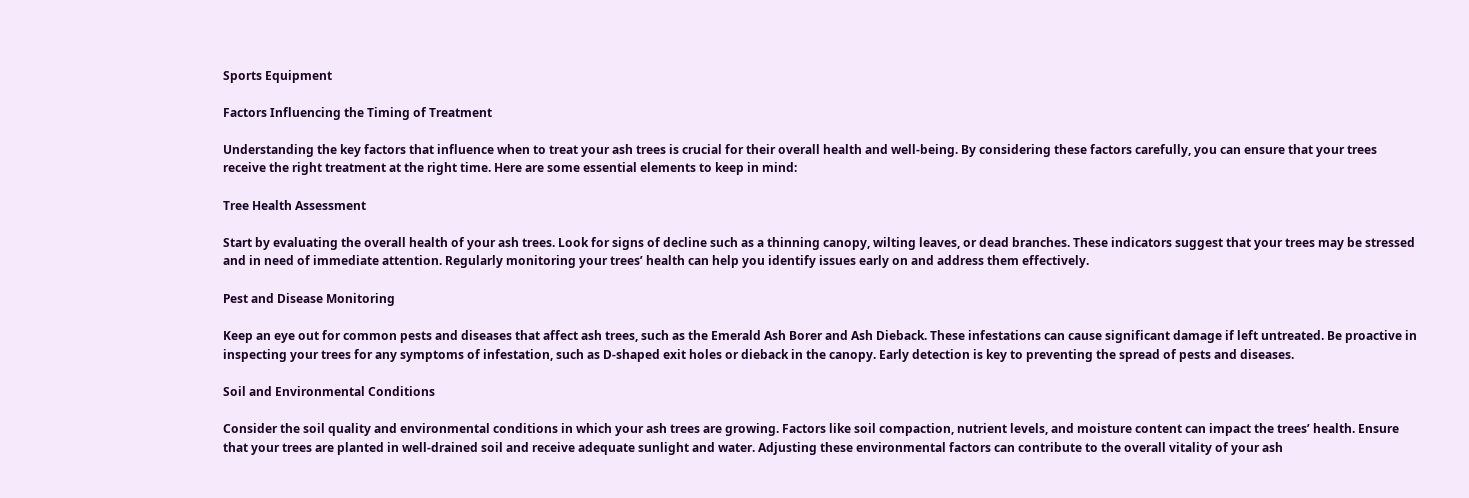Sports Equipment

Factors Influencing the Timing of Treatment

Understanding the key factors that influence when to treat your ash trees is crucial for their overall health and well-being. By considering these factors carefully, you can ensure that your trees receive the right treatment at the right time. Here are some essential elements to keep in mind:

Tree Health Assessment

Start by evaluating the overall health of your ash trees. Look for signs of decline such as a thinning canopy, wilting leaves, or dead branches. These indicators suggest that your trees may be stressed and in need of immediate attention. Regularly monitoring your trees’ health can help you identify issues early on and address them effectively.

Pest and Disease Monitoring

Keep an eye out for common pests and diseases that affect ash trees, such as the Emerald Ash Borer and Ash Dieback. These infestations can cause significant damage if left untreated. Be proactive in inspecting your trees for any symptoms of infestation, such as D-shaped exit holes or dieback in the canopy. Early detection is key to preventing the spread of pests and diseases.

Soil and Environmental Conditions

Consider the soil quality and environmental conditions in which your ash trees are growing. Factors like soil compaction, nutrient levels, and moisture content can impact the trees’ health. Ensure that your trees are planted in well-drained soil and receive adequate sunlight and water. Adjusting these environmental factors can contribute to the overall vitality of your ash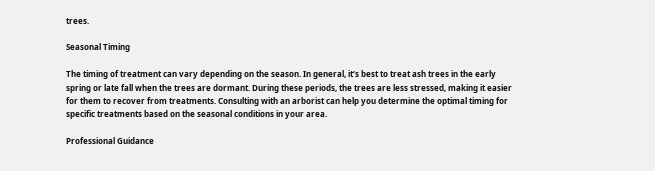trees.

Seasonal Timing

The timing of treatment can vary depending on the season. In general, it’s best to treat ash trees in the early spring or late fall when the trees are dormant. During these periods, the trees are less stressed, making it easier for them to recover from treatments. Consulting with an arborist can help you determine the optimal timing for specific treatments based on the seasonal conditions in your area.

Professional Guidance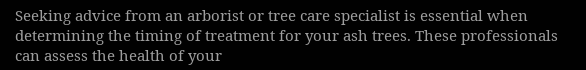Seeking advice from an arborist or tree care specialist is essential when determining the timing of treatment for your ash trees. These professionals can assess the health of your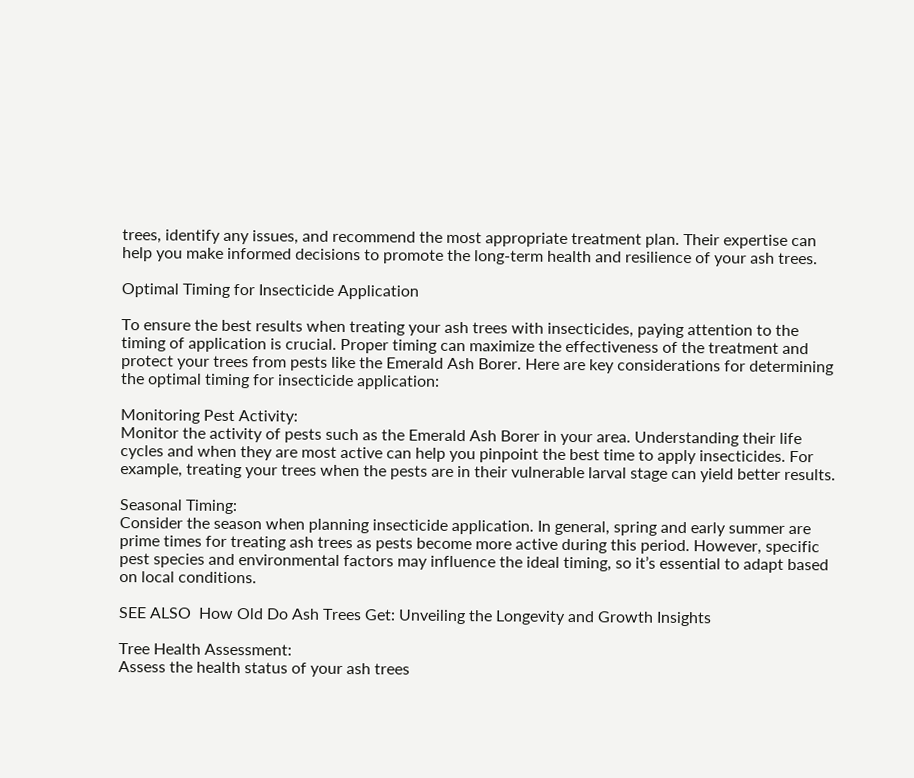trees, identify any issues, and recommend the most appropriate treatment plan. Their expertise can help you make informed decisions to promote the long-term health and resilience of your ash trees.

Optimal Timing for Insecticide Application

To ensure the best results when treating your ash trees with insecticides, paying attention to the timing of application is crucial. Proper timing can maximize the effectiveness of the treatment and protect your trees from pests like the Emerald Ash Borer. Here are key considerations for determining the optimal timing for insecticide application:

Monitoring Pest Activity:
Monitor the activity of pests such as the Emerald Ash Borer in your area. Understanding their life cycles and when they are most active can help you pinpoint the best time to apply insecticides. For example, treating your trees when the pests are in their vulnerable larval stage can yield better results.

Seasonal Timing:
Consider the season when planning insecticide application. In general, spring and early summer are prime times for treating ash trees as pests become more active during this period. However, specific pest species and environmental factors may influence the ideal timing, so it’s essential to adapt based on local conditions.

SEE ALSO  How Old Do Ash Trees Get: Unveiling the Longevity and Growth Insights

Tree Health Assessment:
Assess the health status of your ash trees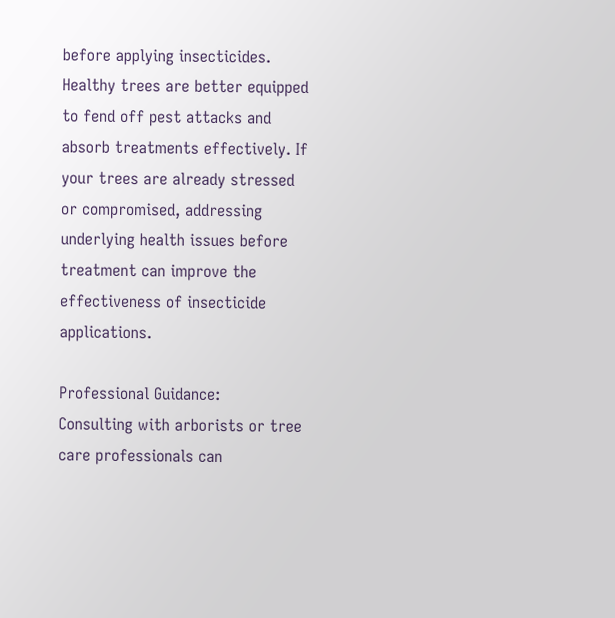before applying insecticides. Healthy trees are better equipped to fend off pest attacks and absorb treatments effectively. If your trees are already stressed or compromised, addressing underlying health issues before treatment can improve the effectiveness of insecticide applications.

Professional Guidance:
Consulting with arborists or tree care professionals can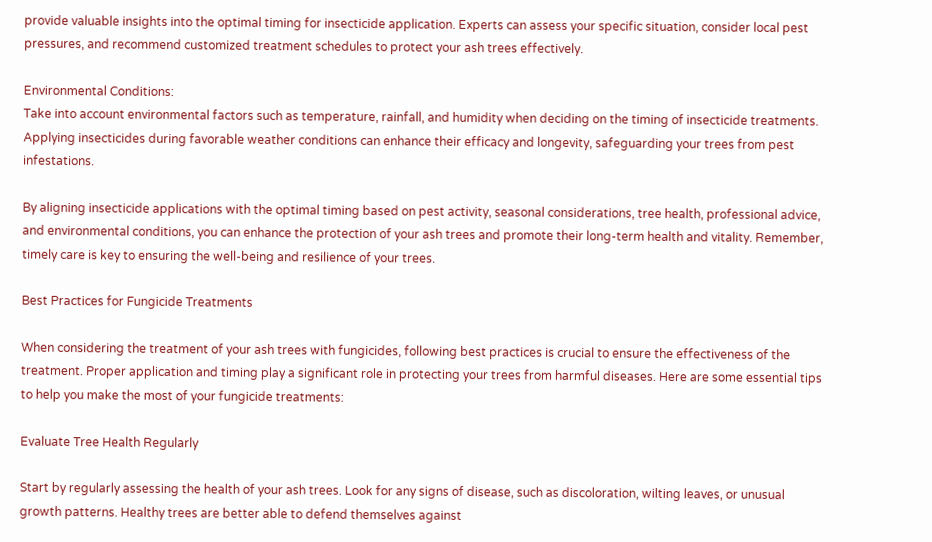provide valuable insights into the optimal timing for insecticide application. Experts can assess your specific situation, consider local pest pressures, and recommend customized treatment schedules to protect your ash trees effectively.

Environmental Conditions:
Take into account environmental factors such as temperature, rainfall, and humidity when deciding on the timing of insecticide treatments. Applying insecticides during favorable weather conditions can enhance their efficacy and longevity, safeguarding your trees from pest infestations.

By aligning insecticide applications with the optimal timing based on pest activity, seasonal considerations, tree health, professional advice, and environmental conditions, you can enhance the protection of your ash trees and promote their long-term health and vitality. Remember, timely care is key to ensuring the well-being and resilience of your trees.

Best Practices for Fungicide Treatments

When considering the treatment of your ash trees with fungicides, following best practices is crucial to ensure the effectiveness of the treatment. Proper application and timing play a significant role in protecting your trees from harmful diseases. Here are some essential tips to help you make the most of your fungicide treatments:

Evaluate Tree Health Regularly

Start by regularly assessing the health of your ash trees. Look for any signs of disease, such as discoloration, wilting leaves, or unusual growth patterns. Healthy trees are better able to defend themselves against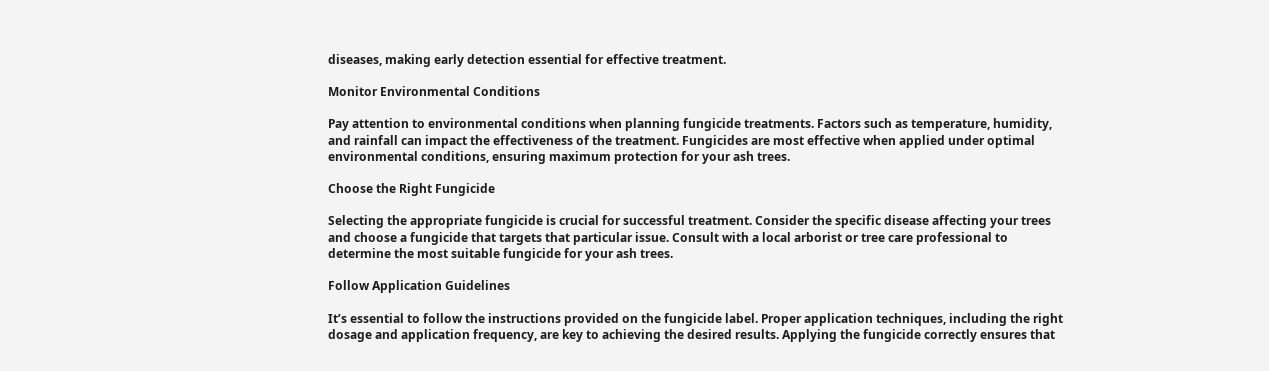diseases, making early detection essential for effective treatment.

Monitor Environmental Conditions

Pay attention to environmental conditions when planning fungicide treatments. Factors such as temperature, humidity, and rainfall can impact the effectiveness of the treatment. Fungicides are most effective when applied under optimal environmental conditions, ensuring maximum protection for your ash trees.

Choose the Right Fungicide

Selecting the appropriate fungicide is crucial for successful treatment. Consider the specific disease affecting your trees and choose a fungicide that targets that particular issue. Consult with a local arborist or tree care professional to determine the most suitable fungicide for your ash trees.

Follow Application Guidelines

It’s essential to follow the instructions provided on the fungicide label. Proper application techniques, including the right dosage and application frequency, are key to achieving the desired results. Applying the fungicide correctly ensures that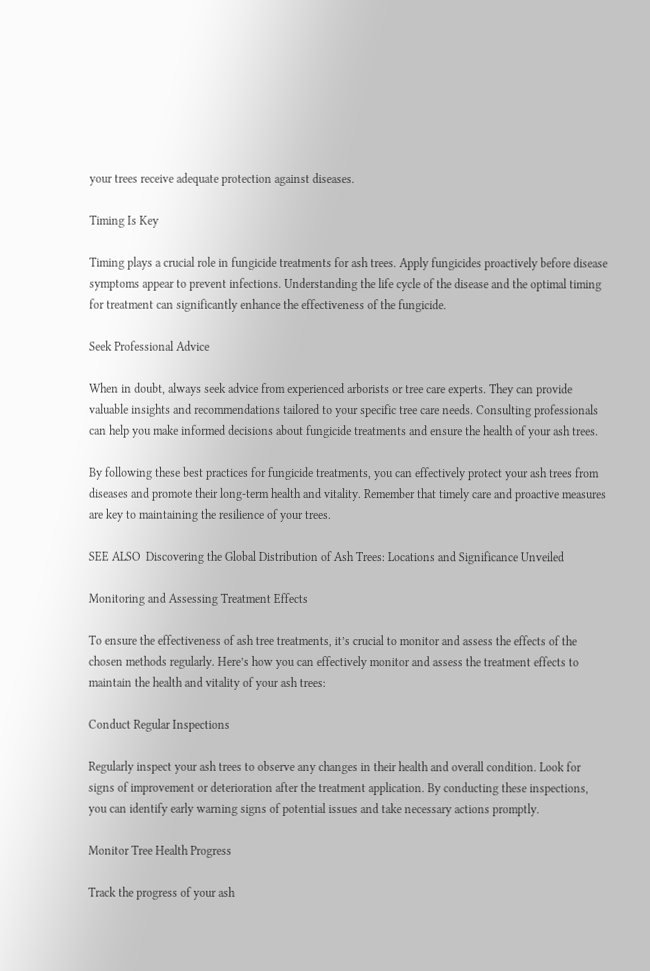your trees receive adequate protection against diseases.

Timing Is Key

Timing plays a crucial role in fungicide treatments for ash trees. Apply fungicides proactively before disease symptoms appear to prevent infections. Understanding the life cycle of the disease and the optimal timing for treatment can significantly enhance the effectiveness of the fungicide.

Seek Professional Advice

When in doubt, always seek advice from experienced arborists or tree care experts. They can provide valuable insights and recommendations tailored to your specific tree care needs. Consulting professionals can help you make informed decisions about fungicide treatments and ensure the health of your ash trees.

By following these best practices for fungicide treatments, you can effectively protect your ash trees from diseases and promote their long-term health and vitality. Remember that timely care and proactive measures are key to maintaining the resilience of your trees.

SEE ALSO  Discovering the Global Distribution of Ash Trees: Locations and Significance Unveiled

Monitoring and Assessing Treatment Effects

To ensure the effectiveness of ash tree treatments, it’s crucial to monitor and assess the effects of the chosen methods regularly. Here’s how you can effectively monitor and assess the treatment effects to maintain the health and vitality of your ash trees:

Conduct Regular Inspections

Regularly inspect your ash trees to observe any changes in their health and overall condition. Look for signs of improvement or deterioration after the treatment application. By conducting these inspections, you can identify early warning signs of potential issues and take necessary actions promptly.

Monitor Tree Health Progress

Track the progress of your ash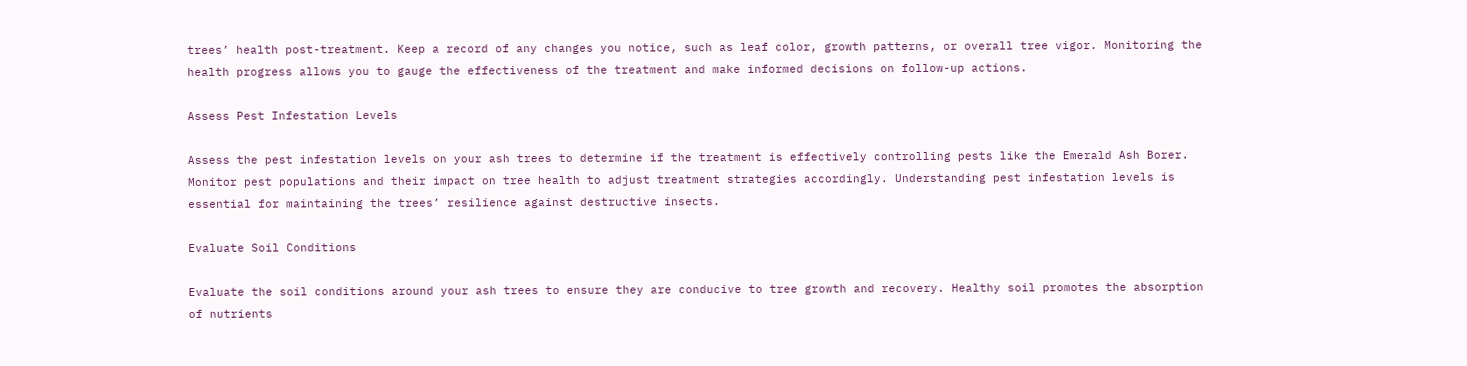trees’ health post-treatment. Keep a record of any changes you notice, such as leaf color, growth patterns, or overall tree vigor. Monitoring the health progress allows you to gauge the effectiveness of the treatment and make informed decisions on follow-up actions.

Assess Pest Infestation Levels

Assess the pest infestation levels on your ash trees to determine if the treatment is effectively controlling pests like the Emerald Ash Borer. Monitor pest populations and their impact on tree health to adjust treatment strategies accordingly. Understanding pest infestation levels is essential for maintaining the trees’ resilience against destructive insects.

Evaluate Soil Conditions

Evaluate the soil conditions around your ash trees to ensure they are conducive to tree growth and recovery. Healthy soil promotes the absorption of nutrients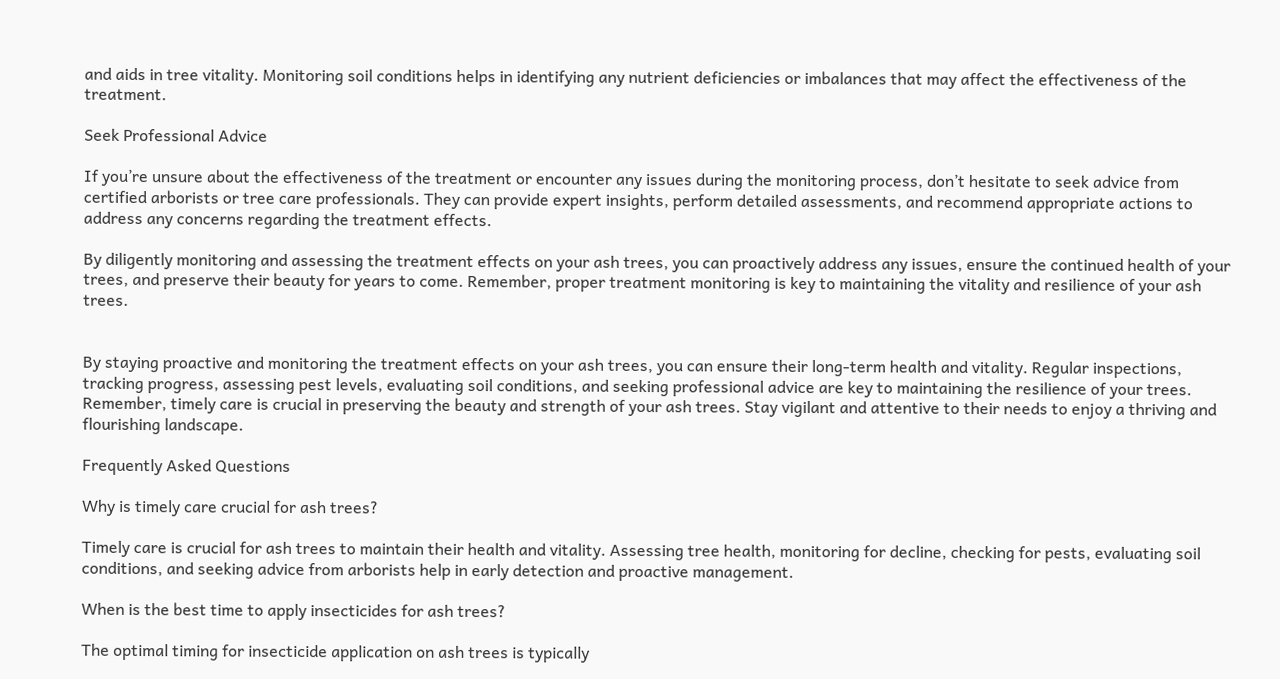and aids in tree vitality. Monitoring soil conditions helps in identifying any nutrient deficiencies or imbalances that may affect the effectiveness of the treatment.

Seek Professional Advice

If you’re unsure about the effectiveness of the treatment or encounter any issues during the monitoring process, don’t hesitate to seek advice from certified arborists or tree care professionals. They can provide expert insights, perform detailed assessments, and recommend appropriate actions to address any concerns regarding the treatment effects.

By diligently monitoring and assessing the treatment effects on your ash trees, you can proactively address any issues, ensure the continued health of your trees, and preserve their beauty for years to come. Remember, proper treatment monitoring is key to maintaining the vitality and resilience of your ash trees.


By staying proactive and monitoring the treatment effects on your ash trees, you can ensure their long-term health and vitality. Regular inspections, tracking progress, assessing pest levels, evaluating soil conditions, and seeking professional advice are key to maintaining the resilience of your trees. Remember, timely care is crucial in preserving the beauty and strength of your ash trees. Stay vigilant and attentive to their needs to enjoy a thriving and flourishing landscape.

Frequently Asked Questions

Why is timely care crucial for ash trees?

Timely care is crucial for ash trees to maintain their health and vitality. Assessing tree health, monitoring for decline, checking for pests, evaluating soil conditions, and seeking advice from arborists help in early detection and proactive management.

When is the best time to apply insecticides for ash trees?

The optimal timing for insecticide application on ash trees is typically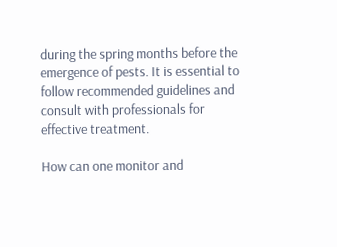during the spring months before the emergence of pests. It is essential to follow recommended guidelines and consult with professionals for effective treatment.

How can one monitor and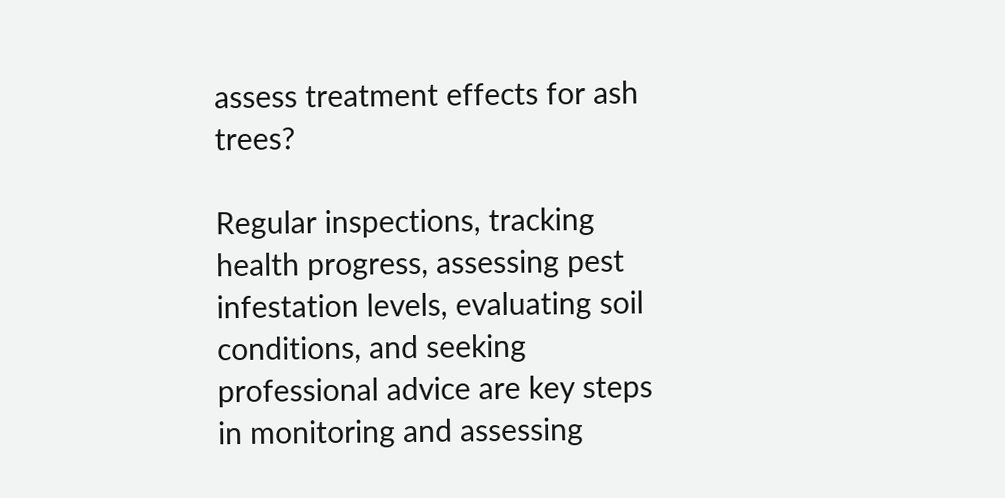assess treatment effects for ash trees?

Regular inspections, tracking health progress, assessing pest infestation levels, evaluating soil conditions, and seeking professional advice are key steps in monitoring and assessing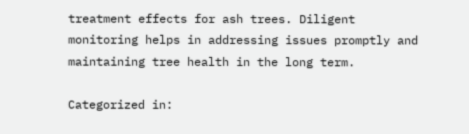treatment effects for ash trees. Diligent monitoring helps in addressing issues promptly and maintaining tree health in the long term.

Categorized in: